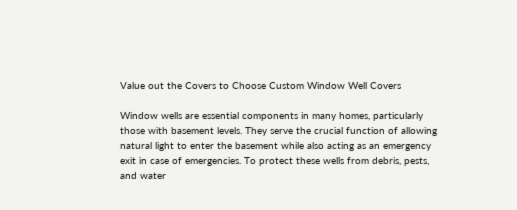Value out the Covers to Choose Custom Window Well Covers

Window wells are essential components in many homes, particularly those with basement levels. They serve the crucial function of allowing natural light to enter the basement while also acting as an emergency exit in case of emergencies. To protect these wells from debris, pests, and water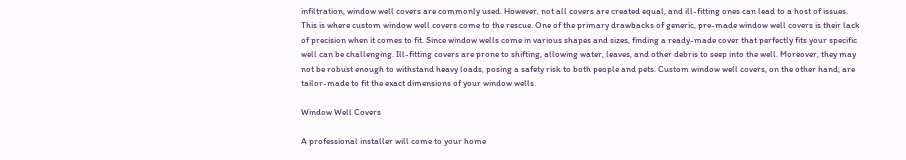infiltration, window well covers are commonly used. However, not all covers are created equal, and ill-fitting ones can lead to a host of issues. This is where custom window well covers come to the rescue. One of the primary drawbacks of generic, pre-made window well covers is their lack of precision when it comes to fit. Since window wells come in various shapes and sizes, finding a ready-made cover that perfectly fits your specific well can be challenging. Ill-fitting covers are prone to shifting, allowing water, leaves, and other debris to seep into the well. Moreover, they may not be robust enough to withstand heavy loads, posing a safety risk to both people and pets. Custom window well covers, on the other hand, are tailor-made to fit the exact dimensions of your window wells.

Window Well Covers

A professional installer will come to your home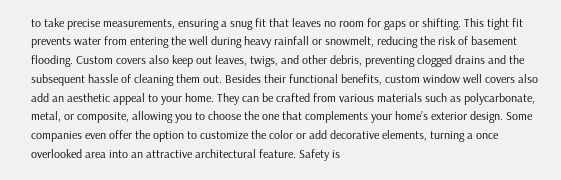to take precise measurements, ensuring a snug fit that leaves no room for gaps or shifting. This tight fit prevents water from entering the well during heavy rainfall or snowmelt, reducing the risk of basement flooding. Custom covers also keep out leaves, twigs, and other debris, preventing clogged drains and the subsequent hassle of cleaning them out. Besides their functional benefits, custom window well covers also add an aesthetic appeal to your home. They can be crafted from various materials such as polycarbonate, metal, or composite, allowing you to choose the one that complements your home’s exterior design. Some companies even offer the option to customize the color or add decorative elements, turning a once overlooked area into an attractive architectural feature. Safety is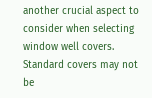another crucial aspect to consider when selecting window well covers. Standard covers may not be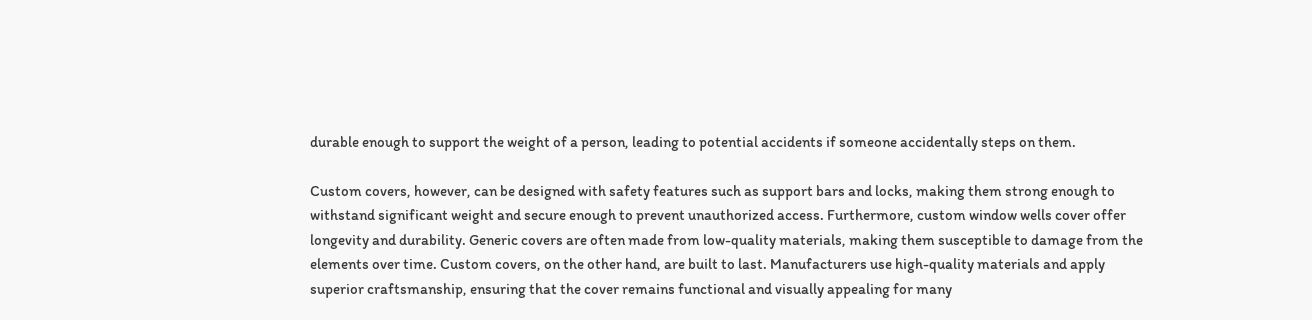durable enough to support the weight of a person, leading to potential accidents if someone accidentally steps on them.

Custom covers, however, can be designed with safety features such as support bars and locks, making them strong enough to withstand significant weight and secure enough to prevent unauthorized access. Furthermore, custom window wells cover offer longevity and durability. Generic covers are often made from low-quality materials, making them susceptible to damage from the elements over time. Custom covers, on the other hand, are built to last. Manufacturers use high-quality materials and apply superior craftsmanship, ensuring that the cover remains functional and visually appealing for many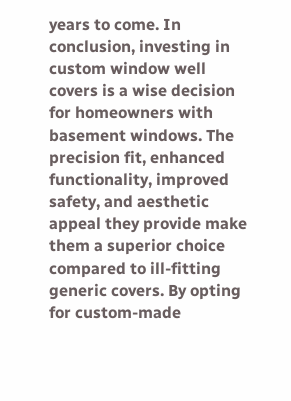years to come. In conclusion, investing in custom window well covers is a wise decision for homeowners with basement windows. The precision fit, enhanced functionality, improved safety, and aesthetic appeal they provide make them a superior choice compared to ill-fitting generic covers. By opting for custom-made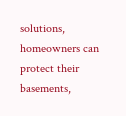solutions, homeowners can protect their basements,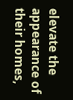elevate the appearance of their homes,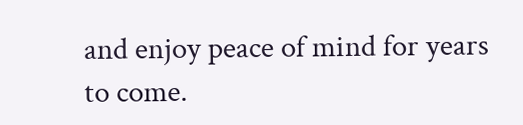and enjoy peace of mind for years to come.